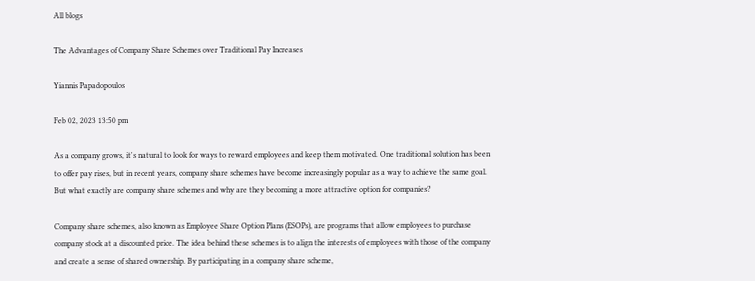All blogs

The Advantages of Company Share Schemes over Traditional Pay Increases

Yiannis Papadopoulos

Feb 02, 2023 13:50 pm

As a company grows, it's natural to look for ways to reward employees and keep them motivated. One traditional solution has been to offer pay rises, but in recent years, company share schemes have become increasingly popular as a way to achieve the same goal. But what exactly are company share schemes and why are they becoming a more attractive option for companies?

Company share schemes, also known as Employee Share Option Plans (ESOPs), are programs that allow employees to purchase company stock at a discounted price. The idea behind these schemes is to align the interests of employees with those of the company and create a sense of shared ownership. By participating in a company share scheme,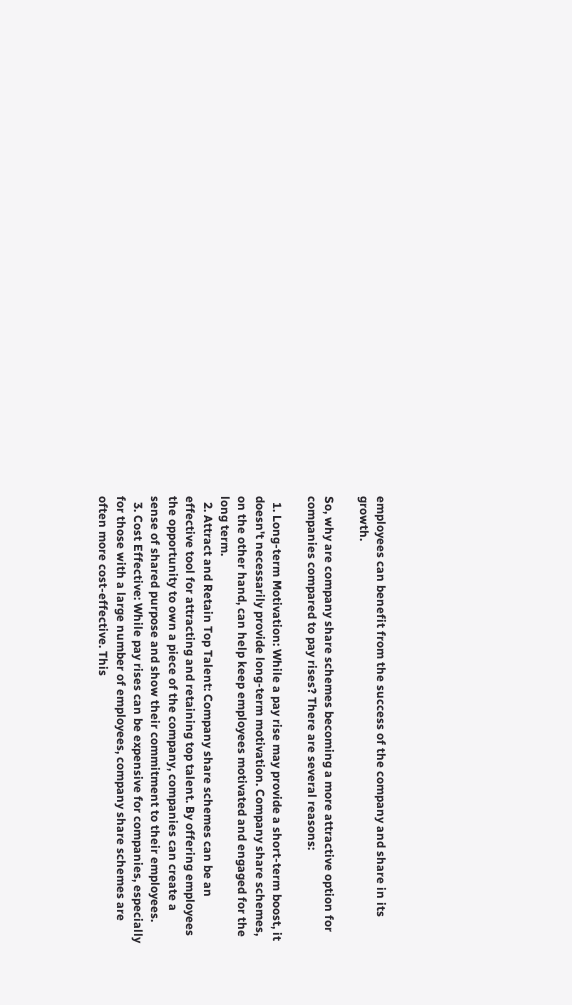employees can benefit from the success of the company and share in its growth.

So, why are company share schemes becoming a more attractive option for companies compared to pay rises? There are several reasons:

  1. Long-term Motivation: While a pay rise may provide a short-term boost, it doesn't necessarily provide long-term motivation. Company share schemes, on the other hand, can help keep employees motivated and engaged for the long term.
  2. Attract and Retain Top Talent: Company share schemes can be an effective tool for attracting and retaining top talent. By offering employees the opportunity to own a piece of the company, companies can create a sense of shared purpose and show their commitment to their employees.
  3. Cost Effective: While pay rises can be expensive for companies, especially for those with a large number of employees, company share schemes are often more cost-effective. This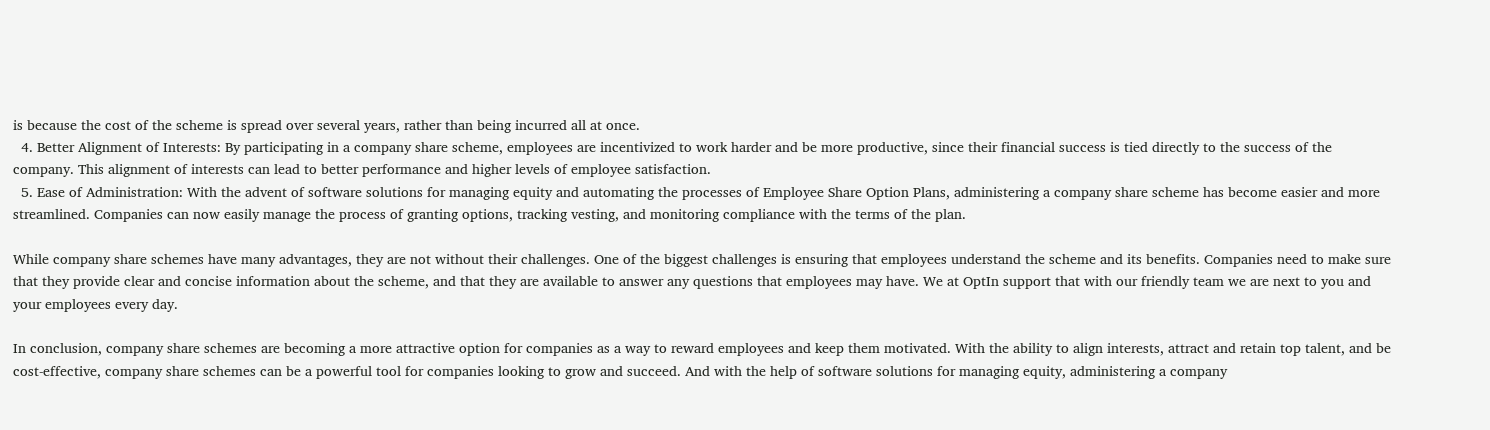is because the cost of the scheme is spread over several years, rather than being incurred all at once.
  4. Better Alignment of Interests: By participating in a company share scheme, employees are incentivized to work harder and be more productive, since their financial success is tied directly to the success of the company. This alignment of interests can lead to better performance and higher levels of employee satisfaction.
  5. Ease of Administration: With the advent of software solutions for managing equity and automating the processes of Employee Share Option Plans, administering a company share scheme has become easier and more streamlined. Companies can now easily manage the process of granting options, tracking vesting, and monitoring compliance with the terms of the plan.

While company share schemes have many advantages, they are not without their challenges. One of the biggest challenges is ensuring that employees understand the scheme and its benefits. Companies need to make sure that they provide clear and concise information about the scheme, and that they are available to answer any questions that employees may have. We at OptIn support that with our friendly team we are next to you and your employees every day.

In conclusion, company share schemes are becoming a more attractive option for companies as a way to reward employees and keep them motivated. With the ability to align interests, attract and retain top talent, and be cost-effective, company share schemes can be a powerful tool for companies looking to grow and succeed. And with the help of software solutions for managing equity, administering a company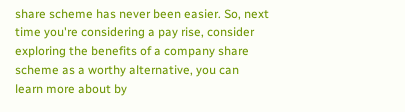share scheme has never been easier. So, next time you're considering a pay rise, consider exploring the benefits of a company share scheme as a worthy alternative, you can learn more about by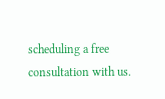scheduling a free consultation with us.